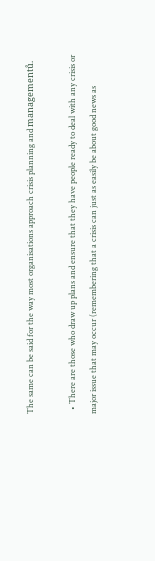The same can be said for the way most organisations approach crisis planning and managementů.

  • There are those who draw up plans and ensure that they have people ready to deal with any crisis or major issue that may occur (remembering that a crisis can just as easily be about good news as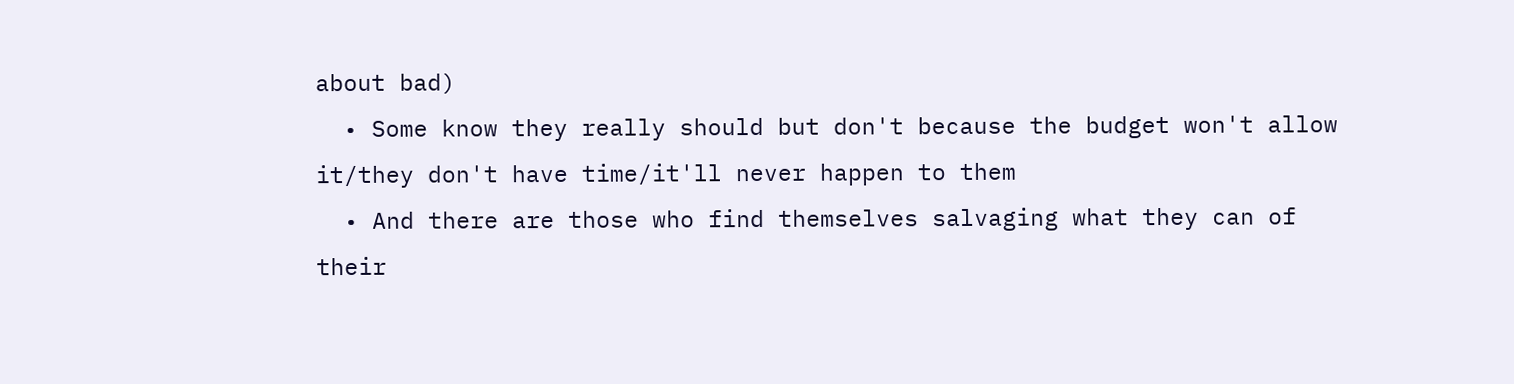about bad)
  • Some know they really should but don't because the budget won't allow it/they don't have time/it'll never happen to them
  • And there are those who find themselves salvaging what they can of their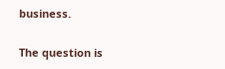business.

The question is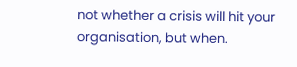not whether a crisis will hit your organisation, but when.